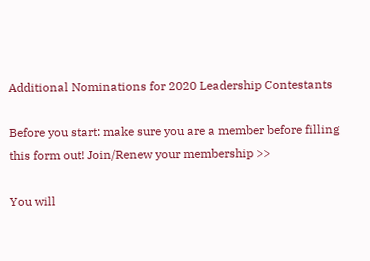Additional Nominations for 2020 Leadership Contestants

Before you start: make sure you are a member before filling this form out! Join/Renew your membership >>

You will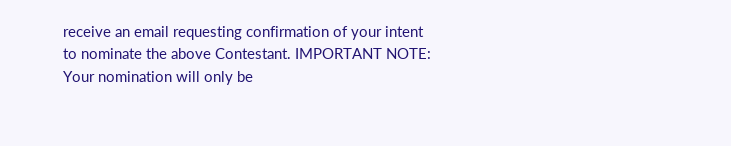receive an email requesting confirmation of your intent to nominate the above Contestant. IMPORTANT NOTE: Your nomination will only be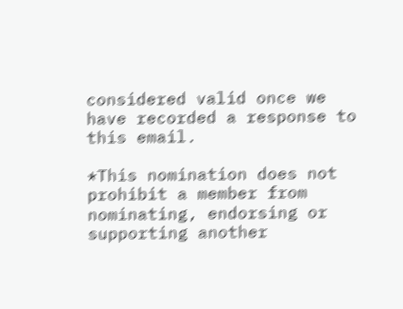considered valid once we have recorded a response to this email.

*This nomination does not prohibit a member from nominating, endorsing or supporting another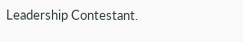Leadership Contestant.